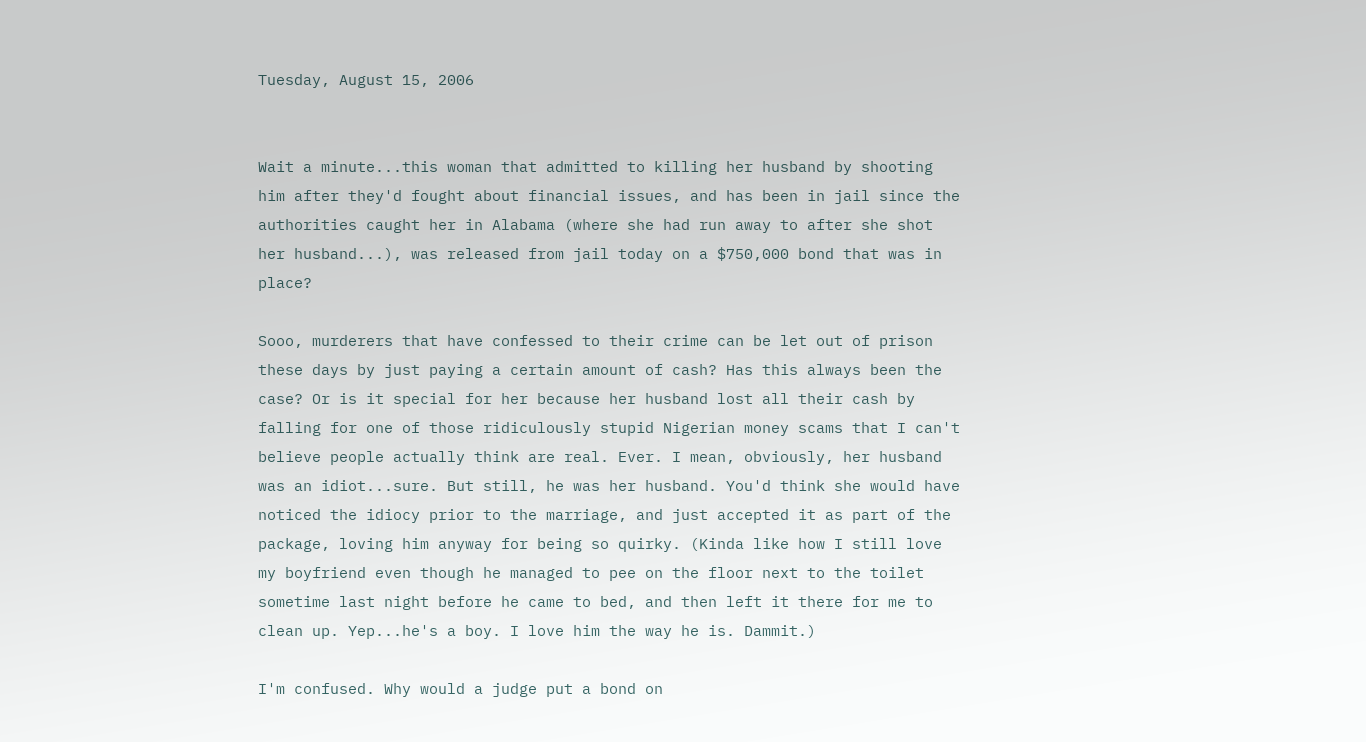Tuesday, August 15, 2006


Wait a minute...this woman that admitted to killing her husband by shooting him after they'd fought about financial issues, and has been in jail since the authorities caught her in Alabama (where she had run away to after she shot her husband...), was released from jail today on a $750,000 bond that was in place?

Sooo, murderers that have confessed to their crime can be let out of prison these days by just paying a certain amount of cash? Has this always been the case? Or is it special for her because her husband lost all their cash by falling for one of those ridiculously stupid Nigerian money scams that I can't believe people actually think are real. Ever. I mean, obviously, her husband was an idiot...sure. But still, he was her husband. You'd think she would have noticed the idiocy prior to the marriage, and just accepted it as part of the package, loving him anyway for being so quirky. (Kinda like how I still love my boyfriend even though he managed to pee on the floor next to the toilet sometime last night before he came to bed, and then left it there for me to clean up. Yep...he's a boy. I love him the way he is. Dammit.)

I'm confused. Why would a judge put a bond on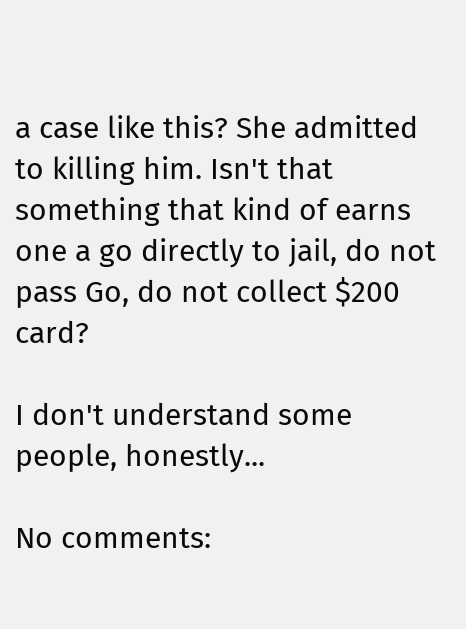a case like this? She admitted to killing him. Isn't that something that kind of earns one a go directly to jail, do not pass Go, do not collect $200 card?

I don't understand some people, honestly...

No comments: